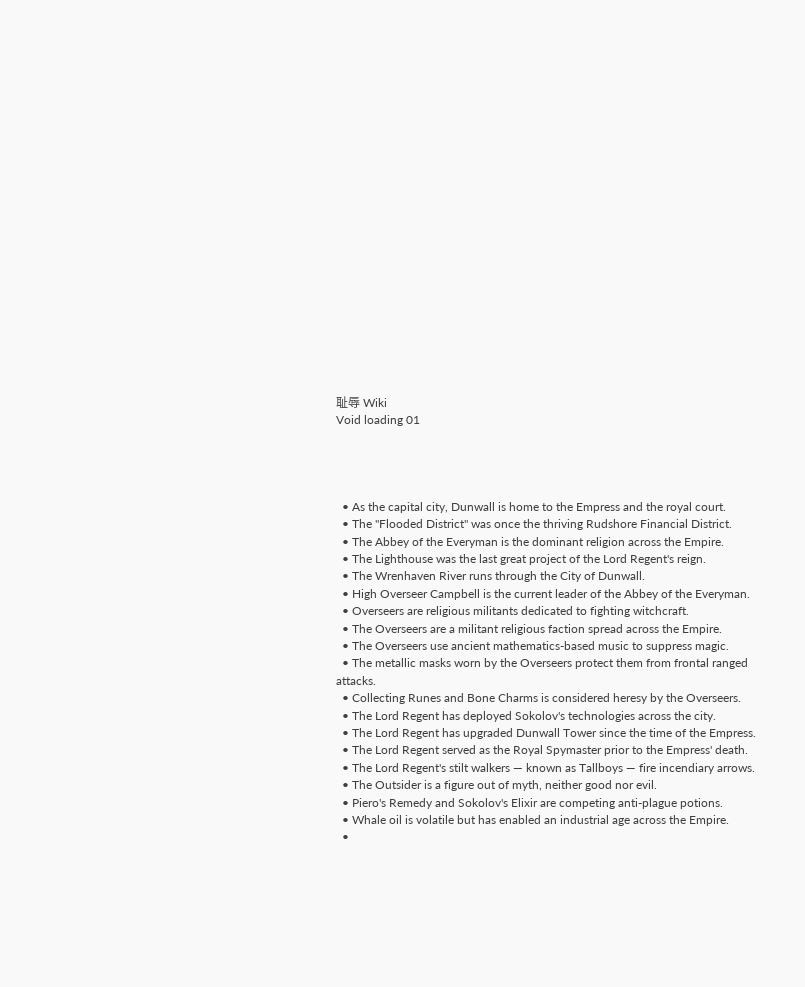耻辱 Wiki
Void loading 01




  • As the capital city, Dunwall is home to the Empress and the royal court.
  • The "Flooded District" was once the thriving Rudshore Financial District.
  • The Abbey of the Everyman is the dominant religion across the Empire.
  • The Lighthouse was the last great project of the Lord Regent's reign.
  • The Wrenhaven River runs through the City of Dunwall.
  • High Overseer Campbell is the current leader of the Abbey of the Everyman.
  • Overseers are religious militants dedicated to fighting witchcraft.
  • The Overseers are a militant religious faction spread across the Empire.
  • The Overseers use ancient mathematics-based music to suppress magic.
  • The metallic masks worn by the Overseers protect them from frontal ranged attacks.
  • Collecting Runes and Bone Charms is considered heresy by the Overseers.
  • The Lord Regent has deployed Sokolov's technologies across the city.
  • The Lord Regent has upgraded Dunwall Tower since the time of the Empress.
  • The Lord Regent served as the Royal Spymaster prior to the Empress' death.
  • The Lord Regent's stilt walkers — known as Tallboys — fire incendiary arrows.
  • The Outsider is a figure out of myth, neither good nor evil.
  • Piero's Remedy and Sokolov's Elixir are competing anti-plague potions.
  • Whale oil is volatile but has enabled an industrial age across the Empire.
  •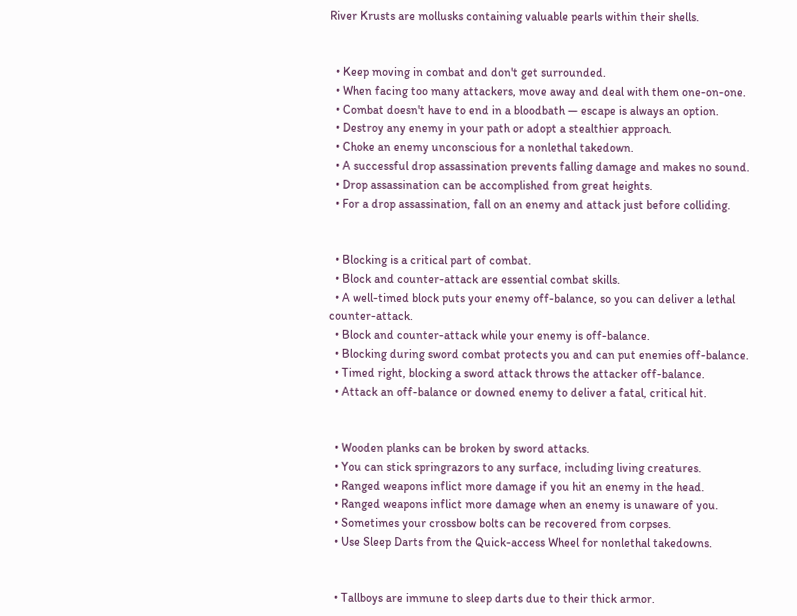River Krusts are mollusks containing valuable pearls within their shells.


  • Keep moving in combat and don't get surrounded.
  • When facing too many attackers, move away and deal with them one-on-one.
  • Combat doesn't have to end in a bloodbath — escape is always an option.
  • Destroy any enemy in your path or adopt a stealthier approach.
  • Choke an enemy unconscious for a nonlethal takedown.
  • A successful drop assassination prevents falling damage and makes no sound.
  • Drop assassination can be accomplished from great heights.
  • For a drop assassination, fall on an enemy and attack just before colliding.


  • Blocking is a critical part of combat.
  • Block and counter-attack are essential combat skills.
  • A well-timed block puts your enemy off-balance, so you can deliver a lethal counter-attack.
  • Block and counter-attack while your enemy is off-balance.
  • Blocking during sword combat protects you and can put enemies off-balance.
  • Timed right, blocking a sword attack throws the attacker off-balance.
  • Attack an off-balance or downed enemy to deliver a fatal, critical hit.


  • Wooden planks can be broken by sword attacks.
  • You can stick springrazors to any surface, including living creatures.
  • Ranged weapons inflict more damage if you hit an enemy in the head.
  • Ranged weapons inflict more damage when an enemy is unaware of you.
  • Sometimes your crossbow bolts can be recovered from corpses.
  • Use Sleep Darts from the Quick-access Wheel for nonlethal takedowns.


  • Tallboys are immune to sleep darts due to their thick armor.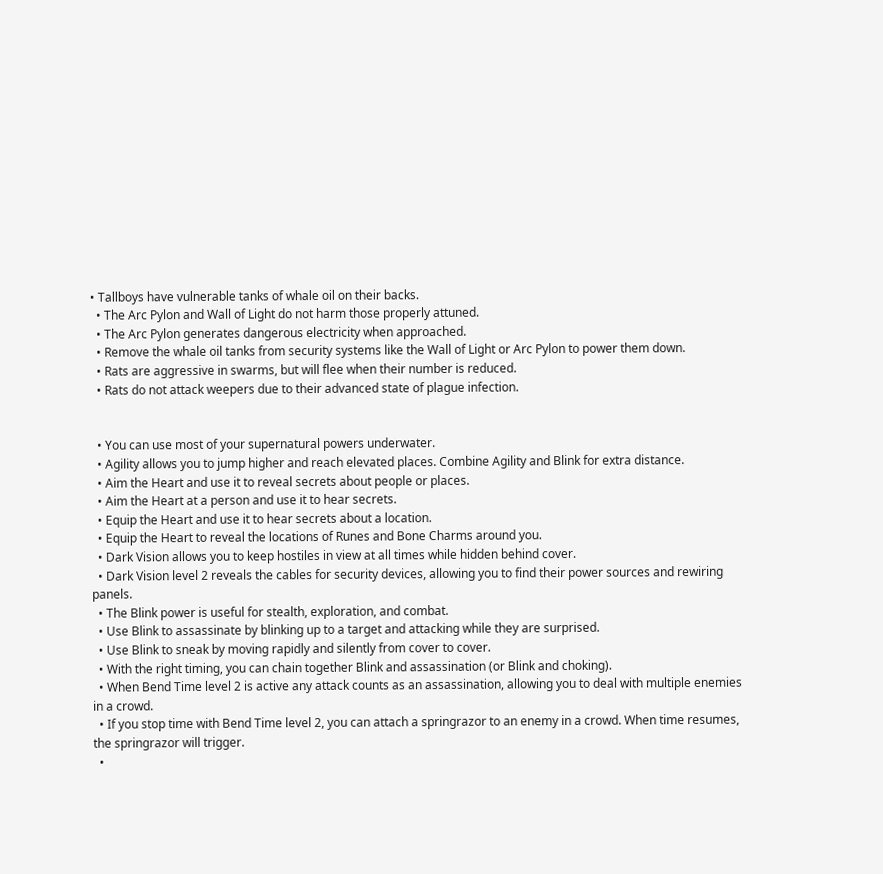• Tallboys have vulnerable tanks of whale oil on their backs.
  • The Arc Pylon and Wall of Light do not harm those properly attuned.
  • The Arc Pylon generates dangerous electricity when approached.
  • Remove the whale oil tanks from security systems like the Wall of Light or Arc Pylon to power them down.
  • Rats are aggressive in swarms, but will flee when their number is reduced.
  • Rats do not attack weepers due to their advanced state of plague infection.


  • You can use most of your supernatural powers underwater.
  • Agility allows you to jump higher and reach elevated places. Combine Agility and Blink for extra distance.
  • Aim the Heart and use it to reveal secrets about people or places.
  • Aim the Heart at a person and use it to hear secrets.
  • Equip the Heart and use it to hear secrets about a location.
  • Equip the Heart to reveal the locations of Runes and Bone Charms around you.
  • Dark Vision allows you to keep hostiles in view at all times while hidden behind cover.
  • Dark Vision level 2 reveals the cables for security devices, allowing you to find their power sources and rewiring panels.
  • The Blink power is useful for stealth, exploration, and combat.
  • Use Blink to assassinate by blinking up to a target and attacking while they are surprised.
  • Use Blink to sneak by moving rapidly and silently from cover to cover.
  • With the right timing, you can chain together Blink and assassination (or Blink and choking).
  • When Bend Time level 2 is active any attack counts as an assassination, allowing you to deal with multiple enemies in a crowd.
  • If you stop time with Bend Time level 2, you can attach a springrazor to an enemy in a crowd. When time resumes, the springrazor will trigger.
  •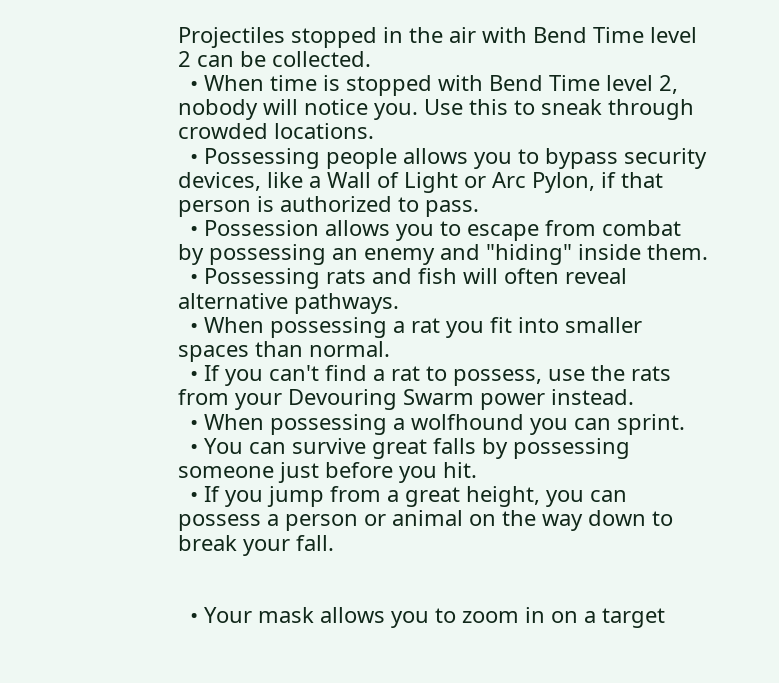Projectiles stopped in the air with Bend Time level 2 can be collected.
  • When time is stopped with Bend Time level 2, nobody will notice you. Use this to sneak through crowded locations.
  • Possessing people allows you to bypass security devices, like a Wall of Light or Arc Pylon, if that person is authorized to pass.
  • Possession allows you to escape from combat by possessing an enemy and "hiding" inside them.
  • Possessing rats and fish will often reveal alternative pathways.
  • When possessing a rat you fit into smaller spaces than normal.
  • If you can't find a rat to possess, use the rats from your Devouring Swarm power instead.
  • When possessing a wolfhound you can sprint.
  • You can survive great falls by possessing someone just before you hit.
  • If you jump from a great height, you can possess a person or animal on the way down to break your fall.


  • Your mask allows you to zoom in on a target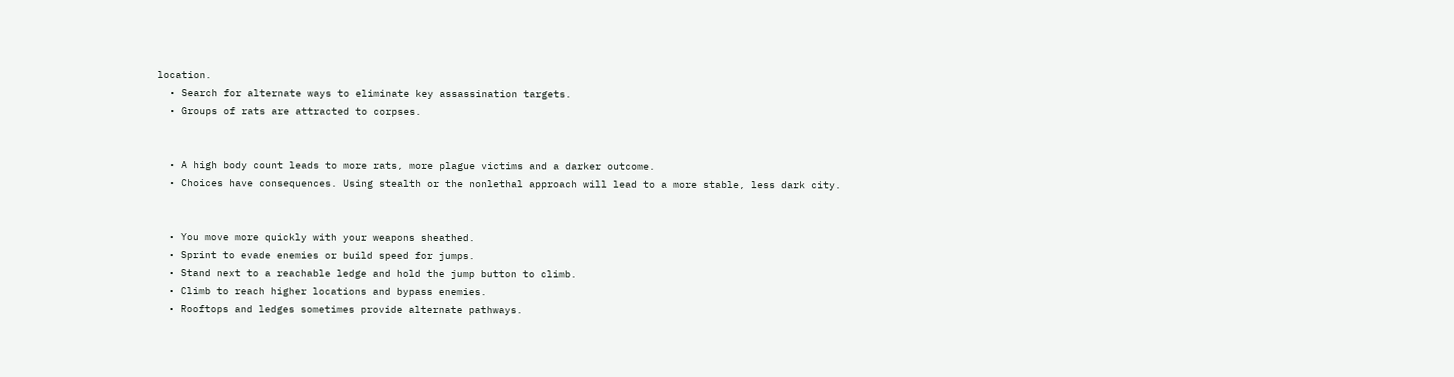location.
  • Search for alternate ways to eliminate key assassination targets.
  • Groups of rats are attracted to corpses.


  • A high body count leads to more rats, more plague victims and a darker outcome.
  • Choices have consequences. Using stealth or the nonlethal approach will lead to a more stable, less dark city.


  • You move more quickly with your weapons sheathed.
  • Sprint to evade enemies or build speed for jumps.
  • Stand next to a reachable ledge and hold the jump button to climb.
  • Climb to reach higher locations and bypass enemies.
  • Rooftops and ledges sometimes provide alternate pathways.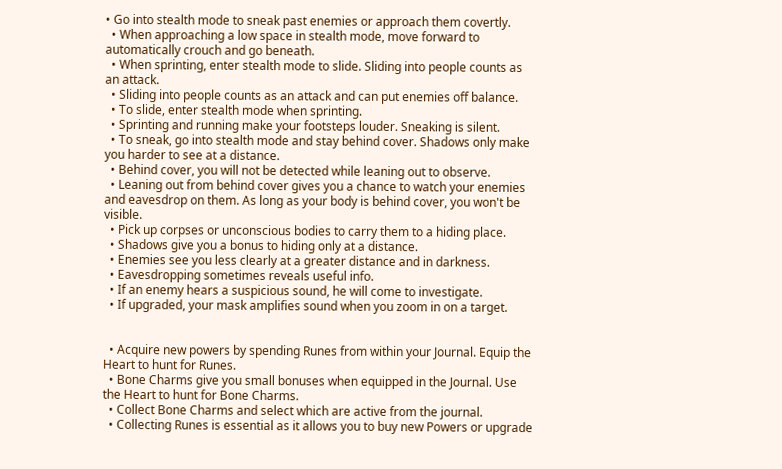• Go into stealth mode to sneak past enemies or approach them covertly.
  • When approaching a low space in stealth mode, move forward to automatically crouch and go beneath.
  • When sprinting, enter stealth mode to slide. Sliding into people counts as an attack.
  • Sliding into people counts as an attack and can put enemies off balance.
  • To slide, enter stealth mode when sprinting.
  • Sprinting and running make your footsteps louder. Sneaking is silent.
  • To sneak, go into stealth mode and stay behind cover. Shadows only make you harder to see at a distance.
  • Behind cover, you will not be detected while leaning out to observe.
  • Leaning out from behind cover gives you a chance to watch your enemies and eavesdrop on them. As long as your body is behind cover, you won't be visible.
  • Pick up corpses or unconscious bodies to carry them to a hiding place.
  • Shadows give you a bonus to hiding only at a distance.
  • Enemies see you less clearly at a greater distance and in darkness.
  • Eavesdropping sometimes reveals useful info.
  • If an enemy hears a suspicious sound, he will come to investigate.
  • If upgraded, your mask amplifies sound when you zoom in on a target.


  • Acquire new powers by spending Runes from within your Journal. Equip the Heart to hunt for Runes.
  • Bone Charms give you small bonuses when equipped in the Journal. Use the Heart to hunt for Bone Charms.
  • Collect Bone Charms and select which are active from the journal.
  • Collecting Runes is essential as it allows you to buy new Powers or upgrade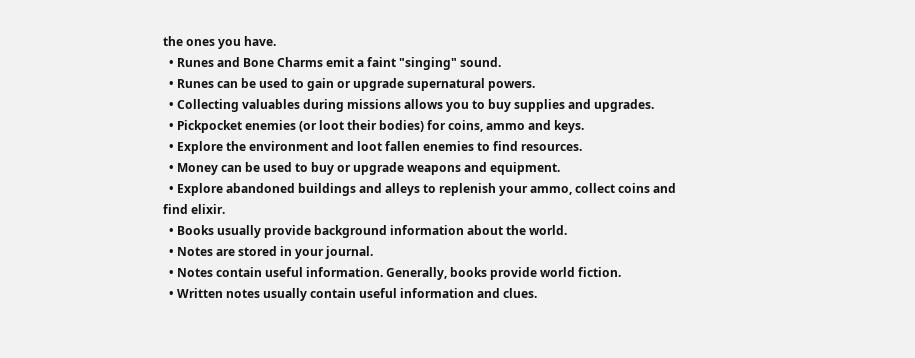the ones you have.
  • Runes and Bone Charms emit a faint "singing" sound.
  • Runes can be used to gain or upgrade supernatural powers.
  • Collecting valuables during missions allows you to buy supplies and upgrades.
  • Pickpocket enemies (or loot their bodies) for coins, ammo and keys.
  • Explore the environment and loot fallen enemies to find resources.
  • Money can be used to buy or upgrade weapons and equipment.
  • Explore abandoned buildings and alleys to replenish your ammo, collect coins and find elixir.
  • Books usually provide background information about the world.
  • Notes are stored in your journal.
  • Notes contain useful information. Generally, books provide world fiction.
  • Written notes usually contain useful information and clues.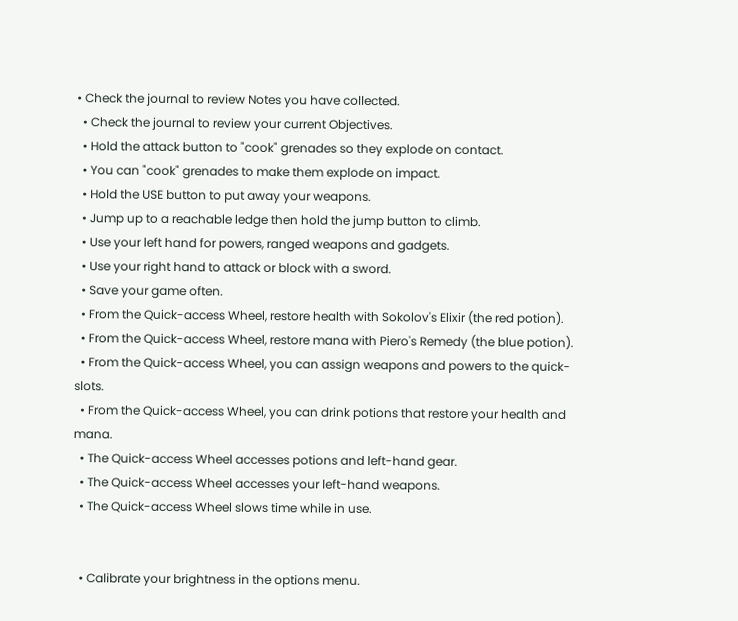• Check the journal to review Notes you have collected.
  • Check the journal to review your current Objectives.
  • Hold the attack button to "cook" grenades so they explode on contact.
  • You can "cook" grenades to make them explode on impact.
  • Hold the USE button to put away your weapons.
  • Jump up to a reachable ledge then hold the jump button to climb.
  • Use your left hand for powers, ranged weapons and gadgets.
  • Use your right hand to attack or block with a sword.
  • Save your game often.
  • From the Quick-access Wheel, restore health with Sokolov's Elixir (the red potion).
  • From the Quick-access Wheel, restore mana with Piero's Remedy (the blue potion).
  • From the Quick-access Wheel, you can assign weapons and powers to the quick-slots.
  • From the Quick-access Wheel, you can drink potions that restore your health and mana.
  • The Quick-access Wheel accesses potions and left-hand gear.
  • The Quick-access Wheel accesses your left-hand weapons.
  • The Quick-access Wheel slows time while in use.


  • Calibrate your brightness in the options menu.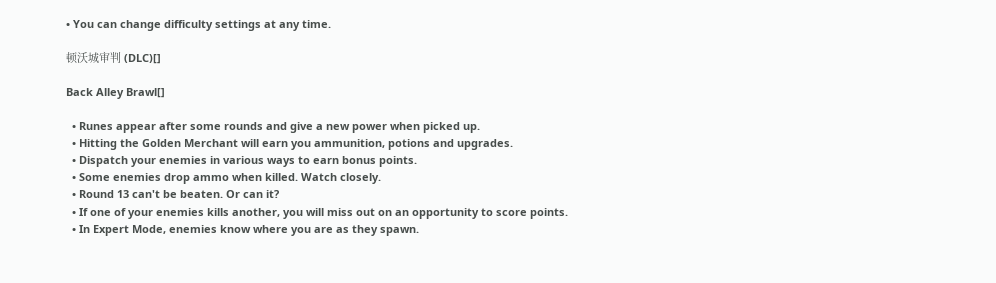• You can change difficulty settings at any time.

顿沃城审判 (DLC)[]

Back Alley Brawl[]

  • Runes appear after some rounds and give a new power when picked up.
  • Hitting the Golden Merchant will earn you ammunition, potions and upgrades.
  • Dispatch your enemies in various ways to earn bonus points.
  • Some enemies drop ammo when killed. Watch closely.
  • Round 13 can't be beaten. Or can it?
  • If one of your enemies kills another, you will miss out on an opportunity to score points.
  • In Expert Mode, enemies know where you are as they spawn.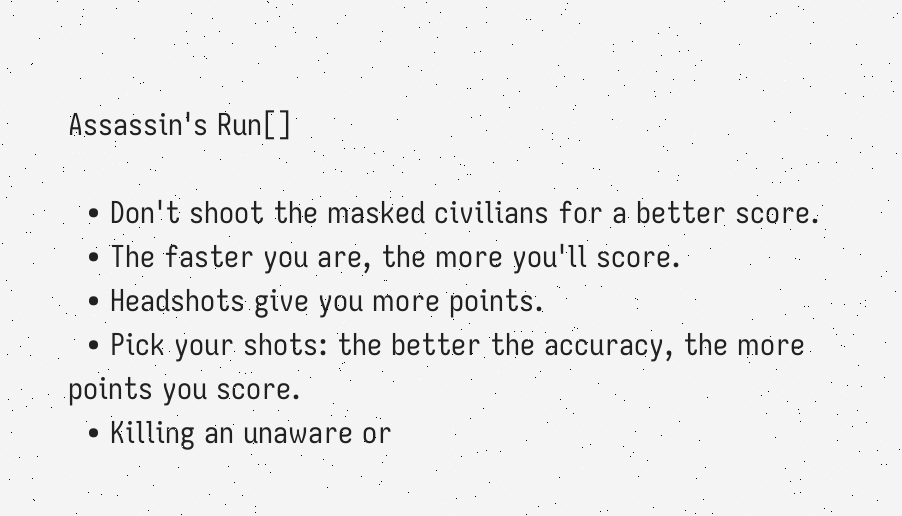Assassin's Run[]

  • Don't shoot the masked civilians for a better score.
  • The faster you are, the more you'll score.
  • Headshots give you more points.
  • Pick your shots: the better the accuracy, the more points you score.
  • Killing an unaware or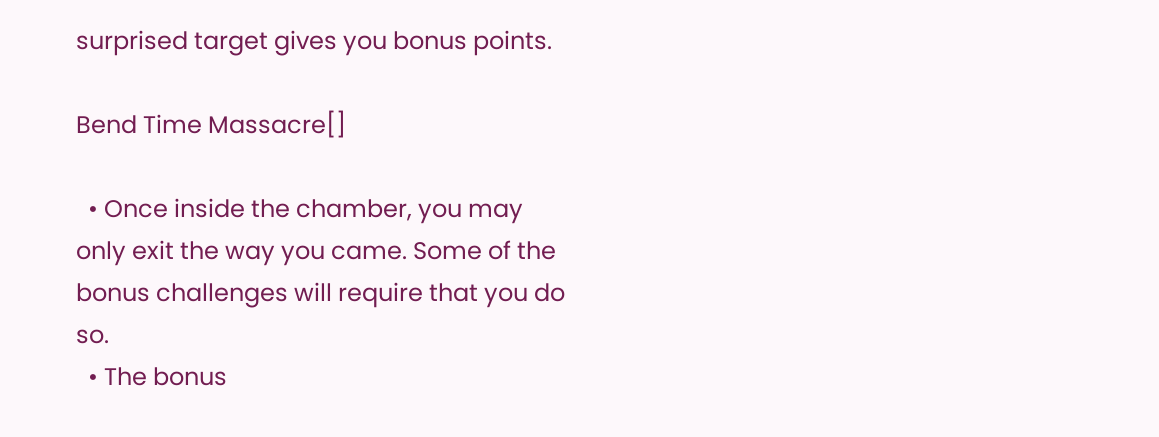surprised target gives you bonus points.

Bend Time Massacre[]

  • Once inside the chamber, you may only exit the way you came. Some of the bonus challenges will require that you do so.
  • The bonus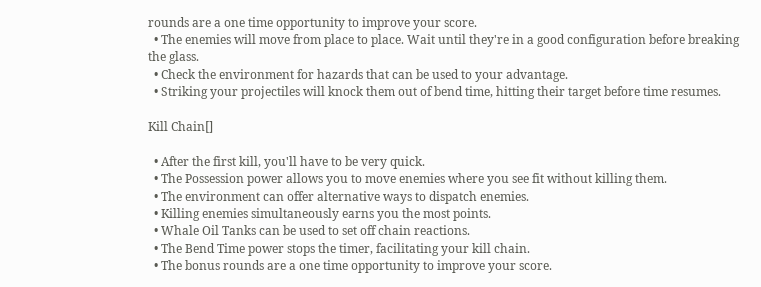rounds are a one time opportunity to improve your score.
  • The enemies will move from place to place. Wait until they're in a good configuration before breaking the glass.
  • Check the environment for hazards that can be used to your advantage.
  • Striking your projectiles will knock them out of bend time, hitting their target before time resumes.

Kill Chain[]

  • After the first kill, you'll have to be very quick.
  • The Possession power allows you to move enemies where you see fit without killing them.
  • The environment can offer alternative ways to dispatch enemies.
  • Killing enemies simultaneously earns you the most points.
  • Whale Oil Tanks can be used to set off chain reactions.
  • The Bend Time power stops the timer, facilitating your kill chain.
  • The bonus rounds are a one time opportunity to improve your score.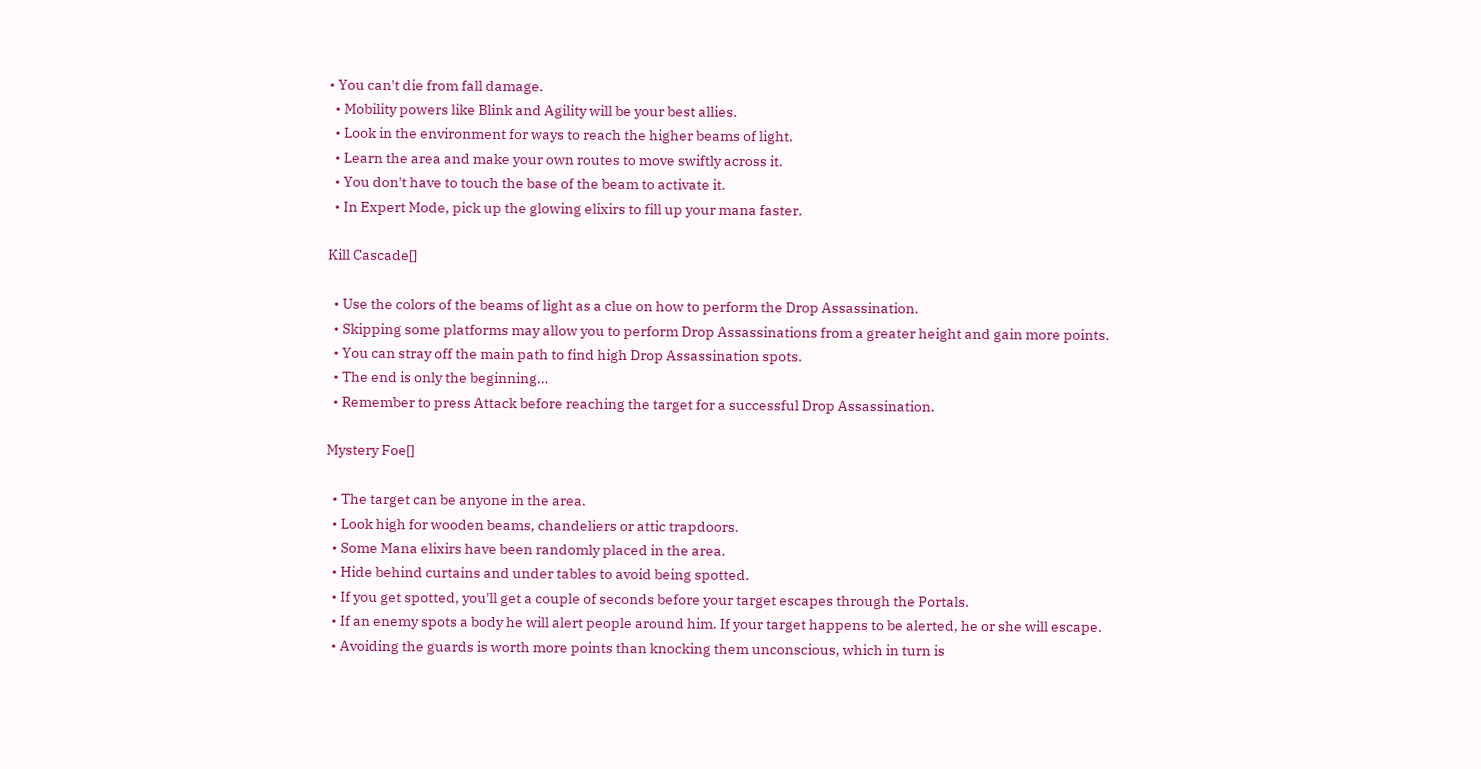• You can't die from fall damage.
  • Mobility powers like Blink and Agility will be your best allies.
  • Look in the environment for ways to reach the higher beams of light.
  • Learn the area and make your own routes to move swiftly across it.
  • You don't have to touch the base of the beam to activate it.
  • In Expert Mode, pick up the glowing elixirs to fill up your mana faster.

Kill Cascade[]

  • Use the colors of the beams of light as a clue on how to perform the Drop Assassination.
  • Skipping some platforms may allow you to perform Drop Assassinations from a greater height and gain more points.
  • You can stray off the main path to find high Drop Assassination spots.
  • The end is only the beginning…
  • Remember to press Attack before reaching the target for a successful Drop Assassination.

Mystery Foe[]

  • The target can be anyone in the area.
  • Look high for wooden beams, chandeliers or attic trapdoors.
  • Some Mana elixirs have been randomly placed in the area.
  • Hide behind curtains and under tables to avoid being spotted.
  • If you get spotted, you'll get a couple of seconds before your target escapes through the Portals.
  • If an enemy spots a body he will alert people around him. If your target happens to be alerted, he or she will escape.
  • Avoiding the guards is worth more points than knocking them unconscious, which in turn is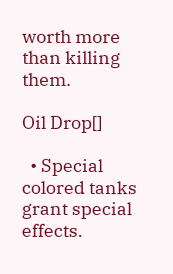worth more than killing them.

Oil Drop[]

  • Special colored tanks grant special effects.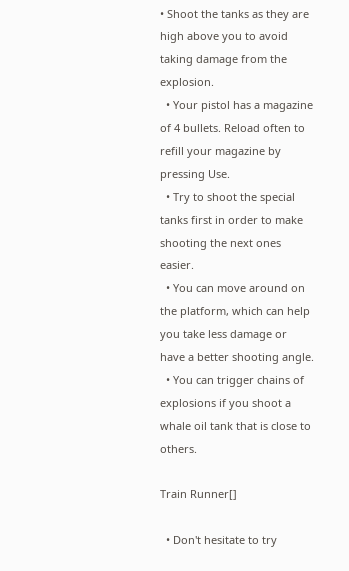• Shoot the tanks as they are high above you to avoid taking damage from the explosion.
  • Your pistol has a magazine of 4 bullets. Reload often to refill your magazine by pressing Use.
  • Try to shoot the special tanks first in order to make shooting the next ones easier.
  • You can move around on the platform, which can help you take less damage or have a better shooting angle.
  • You can trigger chains of explosions if you shoot a whale oil tank that is close to others.

Train Runner[]

  • Don't hesitate to try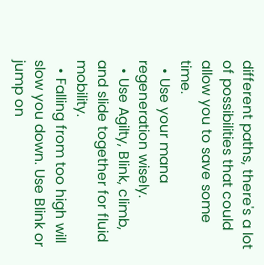different paths, there's a lot of possibilities that could allow you to save some time.
  • Use your mana regeneration wisely.
  • Use Agilty, Blink, climb, and slide together for fluid mobility.
  • Falling from too high will slow you down. Use Blink or jump on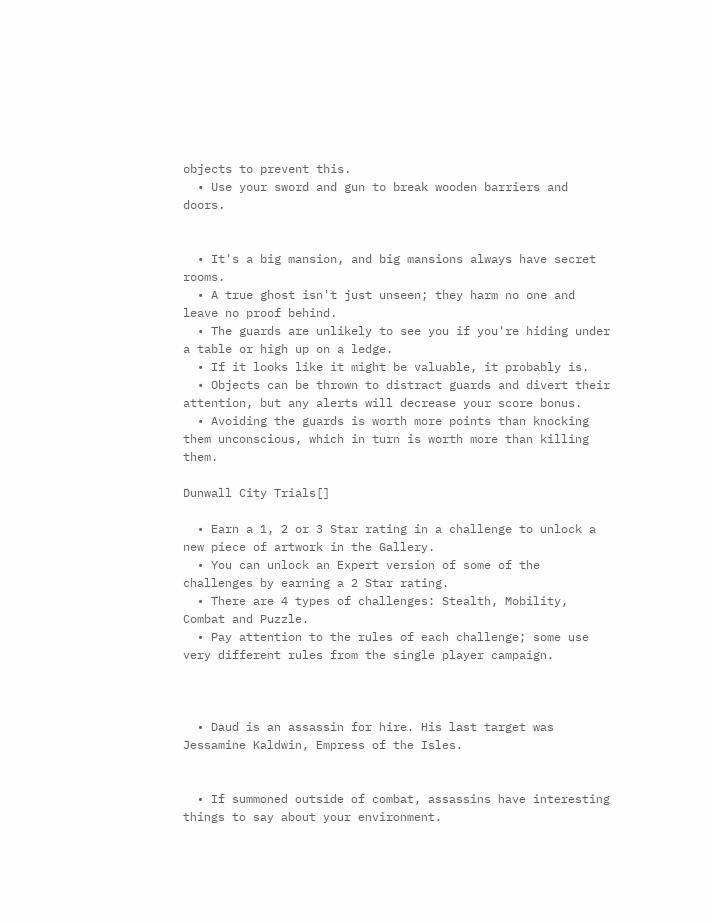objects to prevent this.
  • Use your sword and gun to break wooden barriers and doors.


  • It's a big mansion, and big mansions always have secret rooms.
  • A true ghost isn't just unseen; they harm no one and leave no proof behind.
  • The guards are unlikely to see you if you're hiding under a table or high up on a ledge.
  • If it looks like it might be valuable, it probably is.
  • Objects can be thrown to distract guards and divert their attention, but any alerts will decrease your score bonus.
  • Avoiding the guards is worth more points than knocking them unconscious, which in turn is worth more than killing them.

Dunwall City Trials[]

  • Earn a 1, 2 or 3 Star rating in a challenge to unlock a new piece of artwork in the Gallery.
  • You can unlock an Expert version of some of the challenges by earning a 2 Star rating.
  • There are 4 types of challenges: Stealth, Mobility, Combat and Puzzle.
  • Pay attention to the rules of each challenge; some use very different rules from the single player campaign.



  • Daud is an assassin for hire. His last target was Jessamine Kaldwin, Empress of the Isles.


  • If summoned outside of combat, assassins have interesting things to say about your environment.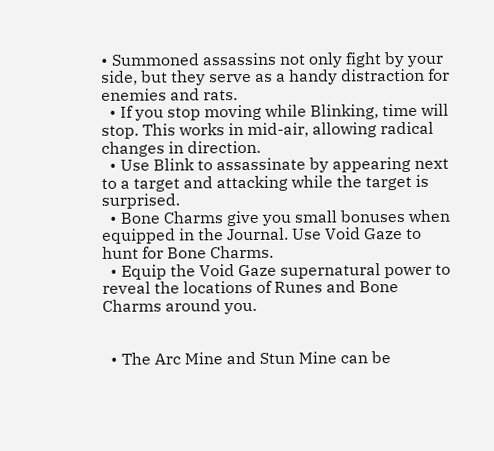• Summoned assassins not only fight by your side, but they serve as a handy distraction for enemies and rats.
  • If you stop moving while Blinking, time will stop. This works in mid-air, allowing radical changes in direction.
  • Use Blink to assassinate by appearing next to a target and attacking while the target is surprised.
  • Bone Charms give you small bonuses when equipped in the Journal. Use Void Gaze to hunt for Bone Charms.
  • Equip the Void Gaze supernatural power to reveal the locations of Runes and Bone Charms around you.


  • The Arc Mine and Stun Mine can be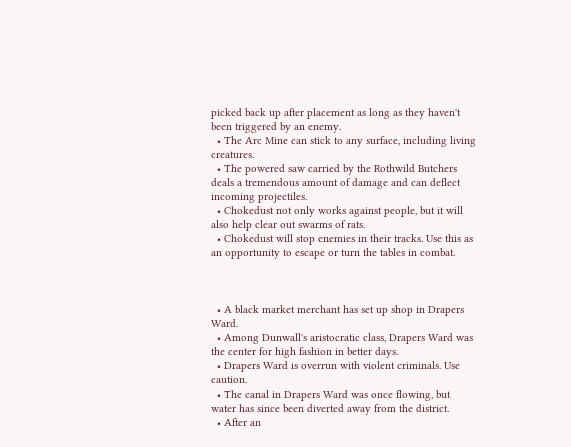picked back up after placement as long as they haven't been triggered by an enemy.
  • The Arc Mine can stick to any surface, including living creatures.
  • The powered saw carried by the Rothwild Butchers deals a tremendous amount of damage and can deflect incoming projectiles.
  • Chokedust not only works against people, but it will also help clear out swarms of rats.
  • Chokedust will stop enemies in their tracks. Use this as an opportunity to escape or turn the tables in combat.



  • A black market merchant has set up shop in Drapers Ward.
  • Among Dunwall's aristocratic class, Drapers Ward was the center for high fashion in better days.
  • Drapers Ward is overrun with violent criminals. Use caution.
  • The canal in Drapers Ward was once flowing, but water has since been diverted away from the district.
  • After an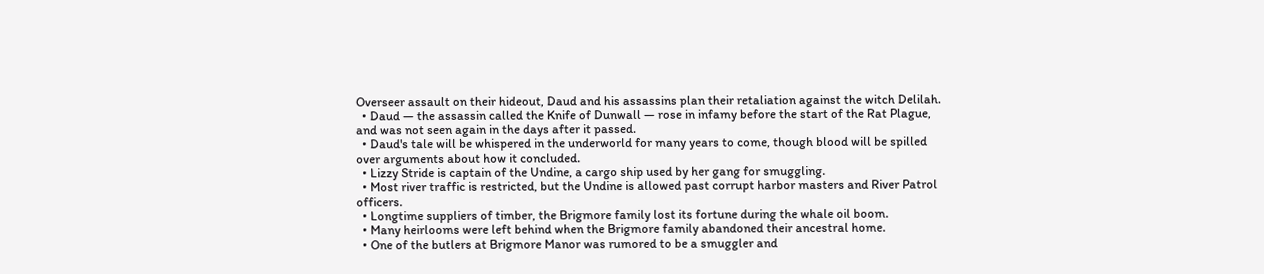Overseer assault on their hideout, Daud and his assassins plan their retaliation against the witch Delilah.
  • Daud — the assassin called the Knife of Dunwall — rose in infamy before the start of the Rat Plague, and was not seen again in the days after it passed.
  • Daud's tale will be whispered in the underworld for many years to come, though blood will be spilled over arguments about how it concluded.
  • Lizzy Stride is captain of the Undine, a cargo ship used by her gang for smuggling.
  • Most river traffic is restricted, but the Undine is allowed past corrupt harbor masters and River Patrol officers.
  • Longtime suppliers of timber, the Brigmore family lost its fortune during the whale oil boom.
  • Many heirlooms were left behind when the Brigmore family abandoned their ancestral home.
  • One of the butlers at Brigmore Manor was rumored to be a smuggler and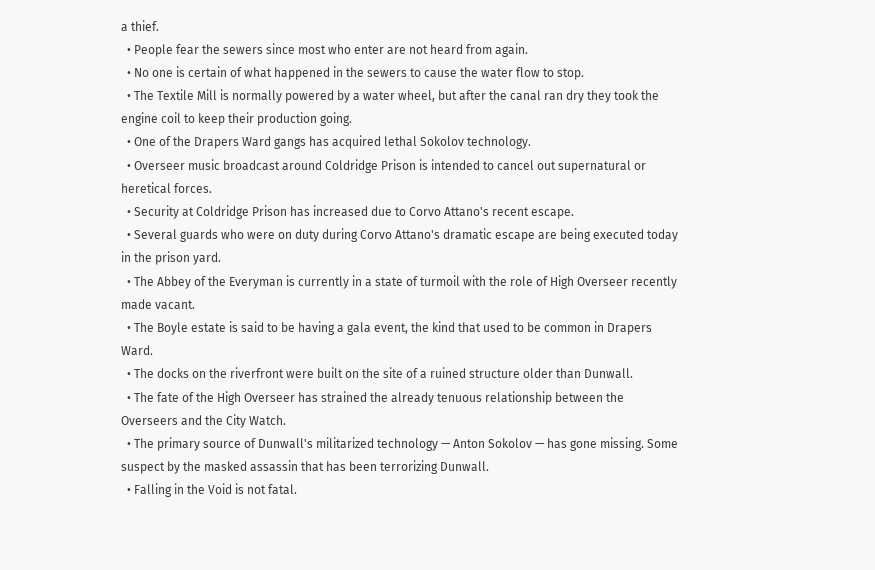a thief.
  • People fear the sewers since most who enter are not heard from again.
  • No one is certain of what happened in the sewers to cause the water flow to stop.
  • The Textile Mill is normally powered by a water wheel, but after the canal ran dry they took the engine coil to keep their production going.
  • One of the Drapers Ward gangs has acquired lethal Sokolov technology.
  • Overseer music broadcast around Coldridge Prison is intended to cancel out supernatural or heretical forces.
  • Security at Coldridge Prison has increased due to Corvo Attano's recent escape.
  • Several guards who were on duty during Corvo Attano's dramatic escape are being executed today in the prison yard.
  • The Abbey of the Everyman is currently in a state of turmoil with the role of High Overseer recently made vacant.
  • The Boyle estate is said to be having a gala event, the kind that used to be common in Drapers Ward.
  • The docks on the riverfront were built on the site of a ruined structure older than Dunwall.
  • The fate of the High Overseer has strained the already tenuous relationship between the Overseers and the City Watch.
  • The primary source of Dunwall's militarized technology — Anton Sokolov — has gone missing. Some suspect by the masked assassin that has been terrorizing Dunwall.
  • Falling in the Void is not fatal.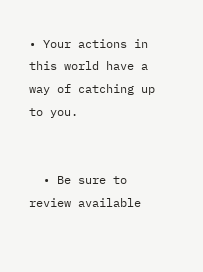• Your actions in this world have a way of catching up to you.


  • Be sure to review available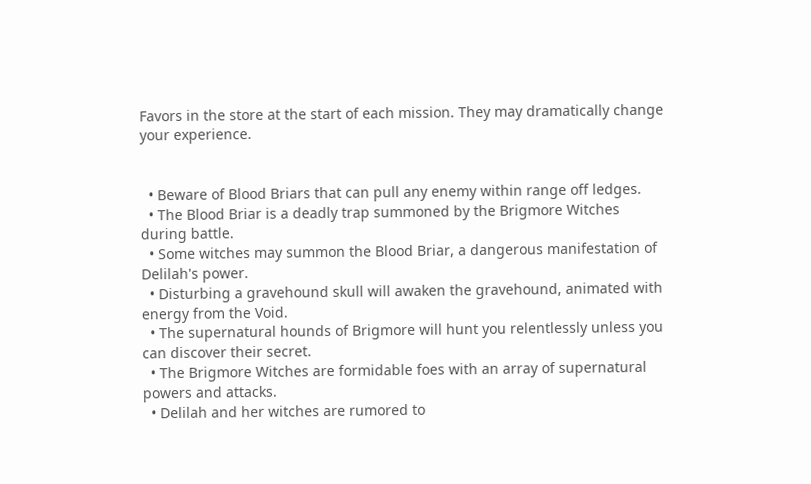Favors in the store at the start of each mission. They may dramatically change your experience.


  • Beware of Blood Briars that can pull any enemy within range off ledges.
  • The Blood Briar is a deadly trap summoned by the Brigmore Witches during battle.
  • Some witches may summon the Blood Briar, a dangerous manifestation of Delilah's power.
  • Disturbing a gravehound skull will awaken the gravehound, animated with energy from the Void.
  • The supernatural hounds of Brigmore will hunt you relentlessly unless you can discover their secret.
  • The Brigmore Witches are formidable foes with an array of supernatural powers and attacks.
  • Delilah and her witches are rumored to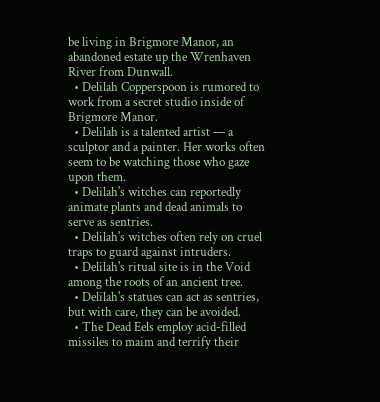be living in Brigmore Manor, an abandoned estate up the Wrenhaven River from Dunwall.
  • Delilah Copperspoon is rumored to work from a secret studio inside of Brigmore Manor.
  • Delilah is a talented artist — a sculptor and a painter. Her works often seem to be watching those who gaze upon them.
  • Delilah's witches can reportedly animate plants and dead animals to serve as sentries.
  • Delilah's witches often rely on cruel traps to guard against intruders.
  • Delilah's ritual site is in the Void among the roots of an ancient tree.
  • Delilah's statues can act as sentries, but with care, they can be avoided.
  • The Dead Eels employ acid-filled missiles to maim and terrify their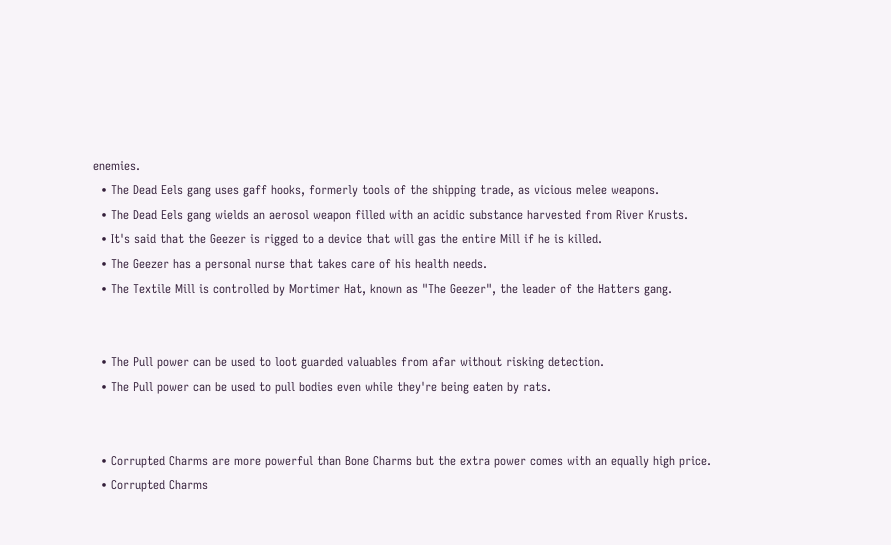enemies.
  • The Dead Eels gang uses gaff hooks, formerly tools of the shipping trade, as vicious melee weapons.
  • The Dead Eels gang wields an aerosol weapon filled with an acidic substance harvested from River Krusts.
  • It's said that the Geezer is rigged to a device that will gas the entire Mill if he is killed.
  • The Geezer has a personal nurse that takes care of his health needs.
  • The Textile Mill is controlled by Mortimer Hat, known as "The Geezer", the leader of the Hatters gang.


  • The Pull power can be used to loot guarded valuables from afar without risking detection.
  • The Pull power can be used to pull bodies even while they're being eaten by rats.


  • Corrupted Charms are more powerful than Bone Charms but the extra power comes with an equally high price.
  • Corrupted Charms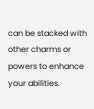can be stacked with other charms or powers to enhance your abilities.